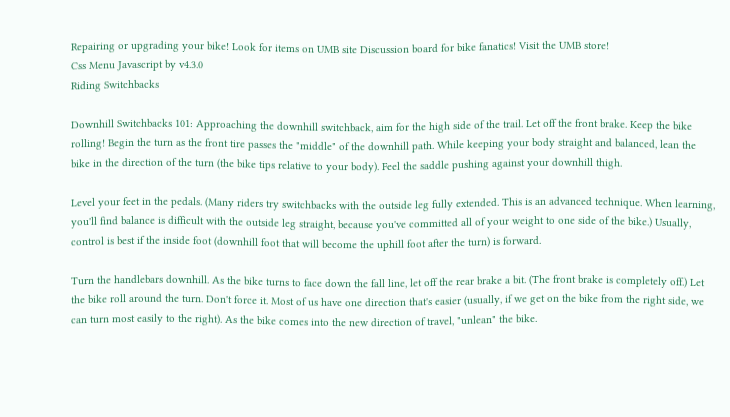Repairing or upgrading your bike! Look for items on UMB site Discussion board for bike fanatics! Visit the UMB store!
Css Menu Javascript by v4.3.0
Riding Switchbacks

Downhill Switchbacks 101: Approaching the downhill switchback, aim for the high side of the trail. Let off the front brake. Keep the bike rolling! Begin the turn as the front tire passes the "middle" of the downhill path. While keeping your body straight and balanced, lean the bike in the direction of the turn (the bike tips relative to your body). Feel the saddle pushing against your downhill thigh.

Level your feet in the pedals. (Many riders try switchbacks with the outside leg fully extended. This is an advanced technique. When learning, you'll find balance is difficult with the outside leg straight, because you've committed all of your weight to one side of the bike.) Usually, control is best if the inside foot (downhill foot that will become the uphill foot after the turn) is forward.

Turn the handlebars downhill. As the bike turns to face down the fall line, let off the rear brake a bit. (The front brake is completely off.) Let the bike roll around the turn. Don't force it. Most of us have one direction that's easier (usually, if we get on the bike from the right side, we can turn most easily to the right). As the bike comes into the new direction of travel, "unlean" the bike.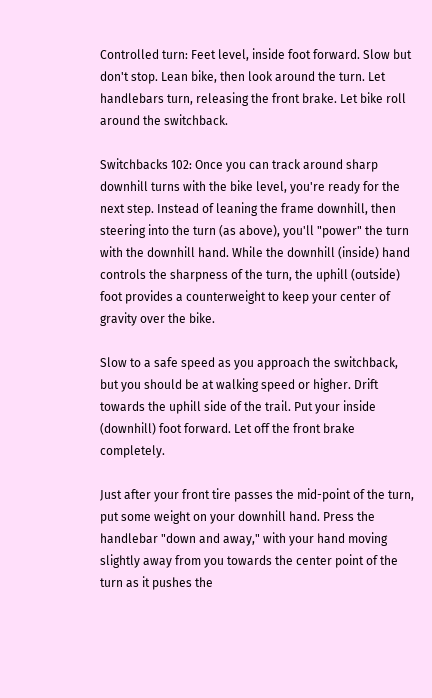Controlled turn: Feet level, inside foot forward. Slow but don't stop. Lean bike, then look around the turn. Let handlebars turn, releasing the front brake. Let bike roll around the switchback.

Switchbacks 102: Once you can track around sharp downhill turns with the bike level, you're ready for the next step. Instead of leaning the frame downhill, then steering into the turn (as above), you'll "power" the turn with the downhill hand. While the downhill (inside) hand controls the sharpness of the turn, the uphill (outside) foot provides a counterweight to keep your center of gravity over the bike.

Slow to a safe speed as you approach the switchback, but you should be at walking speed or higher. Drift towards the uphill side of the trail. Put your inside (downhill) foot forward. Let off the front brake completely.

Just after your front tire passes the mid-point of the turn, put some weight on your downhill hand. Press the handlebar "down and away," with your hand moving slightly away from you towards the center point of the turn as it pushes the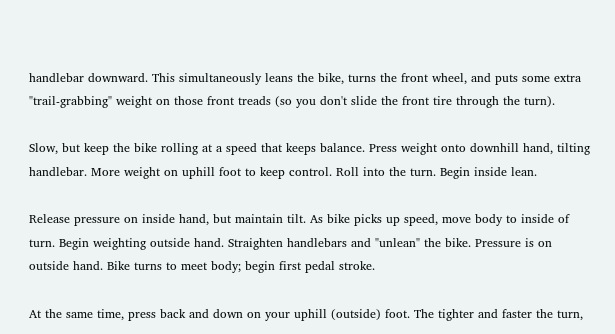handlebar downward. This simultaneously leans the bike, turns the front wheel, and puts some extra "trail-grabbing" weight on those front treads (so you don't slide the front tire through the turn).

Slow, but keep the bike rolling at a speed that keeps balance. Press weight onto downhill hand, tilting handlebar. More weight on uphill foot to keep control. Roll into the turn. Begin inside lean.

Release pressure on inside hand, but maintain tilt. As bike picks up speed, move body to inside of turn. Begin weighting outside hand. Straighten handlebars and "unlean" the bike. Pressure is on outside hand. Bike turns to meet body; begin first pedal stroke.

At the same time, press back and down on your uphill (outside) foot. The tighter and faster the turn,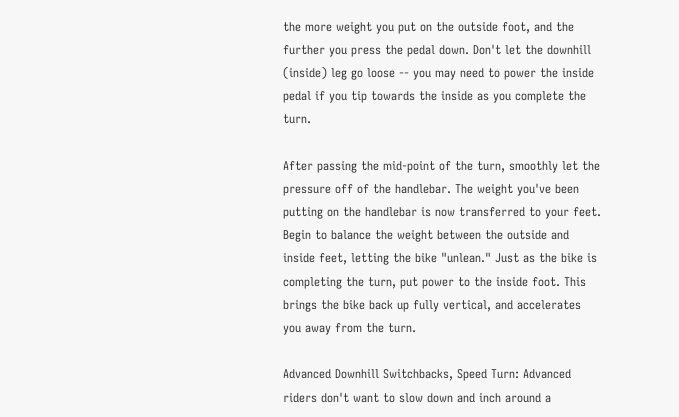the more weight you put on the outside foot, and the further you press the pedal down. Don't let the downhill (inside) leg go loose -- you may need to power the inside pedal if you tip towards the inside as you complete the turn.

After passing the mid-point of the turn, smoothly let the pressure off of the handlebar. The weight you've been putting on the handlebar is now transferred to your feet. Begin to balance the weight between the outside and inside feet, letting the bike "unlean." Just as the bike is completing the turn, put power to the inside foot. This brings the bike back up fully vertical, and accelerates you away from the turn.

Advanced Downhill Switchbacks, Speed Turn: Advanced riders don't want to slow down and inch around a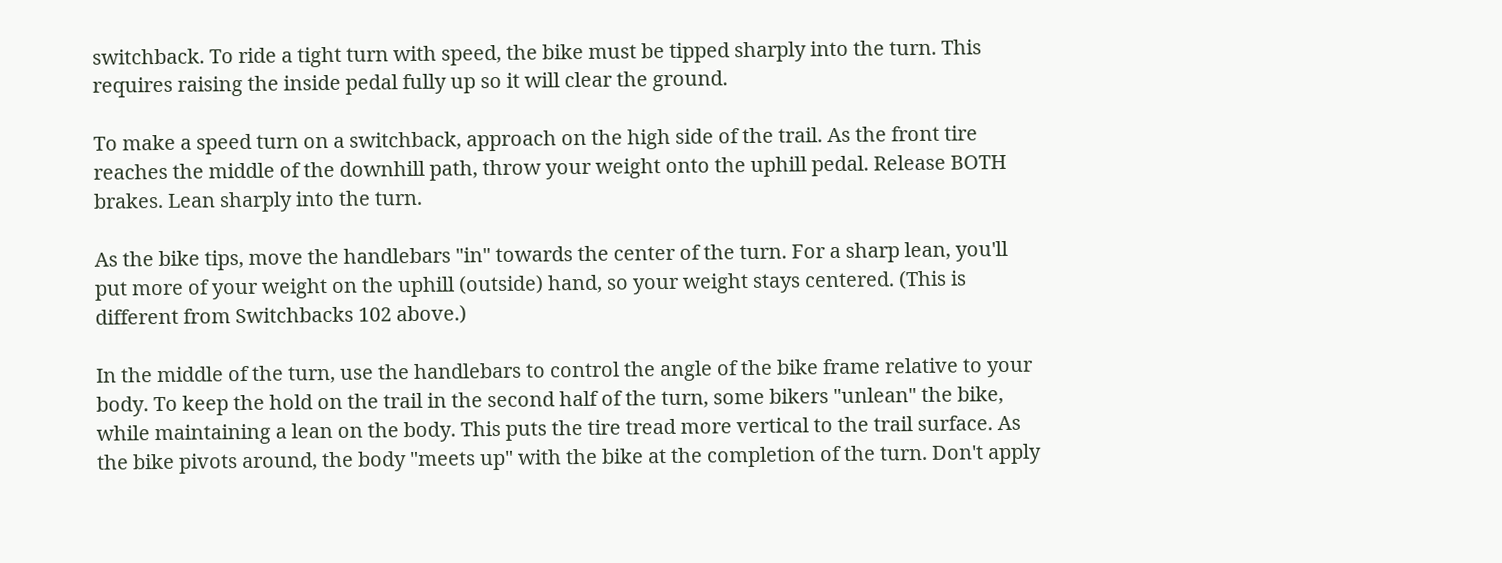switchback. To ride a tight turn with speed, the bike must be tipped sharply into the turn. This requires raising the inside pedal fully up so it will clear the ground.

To make a speed turn on a switchback, approach on the high side of the trail. As the front tire reaches the middle of the downhill path, throw your weight onto the uphill pedal. Release BOTH brakes. Lean sharply into the turn.

As the bike tips, move the handlebars "in" towards the center of the turn. For a sharp lean, you'll put more of your weight on the uphill (outside) hand, so your weight stays centered. (This is different from Switchbacks 102 above.)

In the middle of the turn, use the handlebars to control the angle of the bike frame relative to your body. To keep the hold on the trail in the second half of the turn, some bikers "unlean" the bike, while maintaining a lean on the body. This puts the tire tread more vertical to the trail surface. As the bike pivots around, the body "meets up" with the bike at the completion of the turn. Don't apply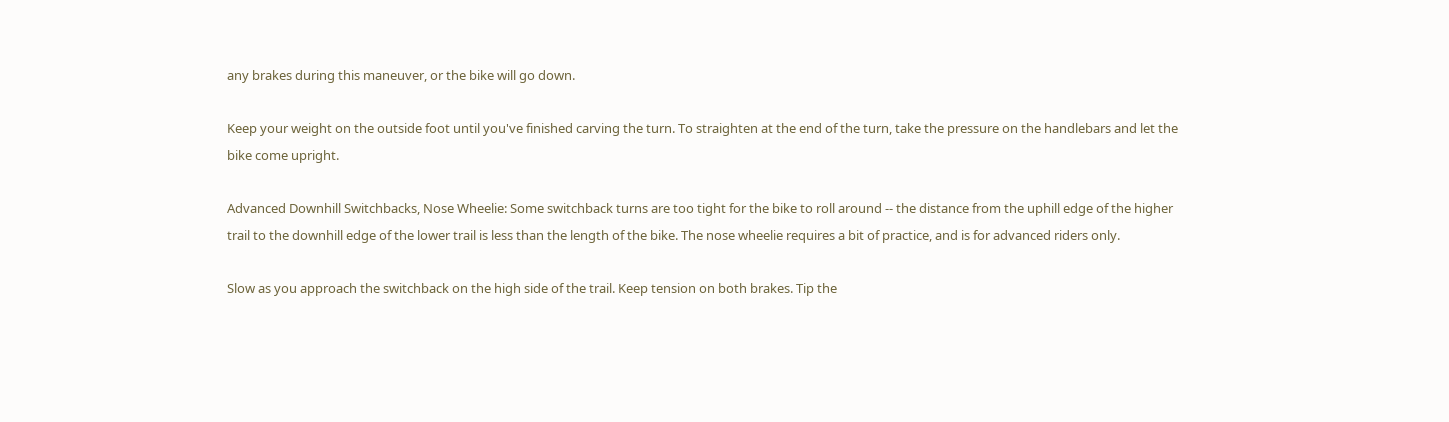any brakes during this maneuver, or the bike will go down.

Keep your weight on the outside foot until you've finished carving the turn. To straighten at the end of the turn, take the pressure on the handlebars and let the bike come upright.

Advanced Downhill Switchbacks, Nose Wheelie: Some switchback turns are too tight for the bike to roll around -- the distance from the uphill edge of the higher trail to the downhill edge of the lower trail is less than the length of the bike. The nose wheelie requires a bit of practice, and is for advanced riders only.

Slow as you approach the switchback on the high side of the trail. Keep tension on both brakes. Tip the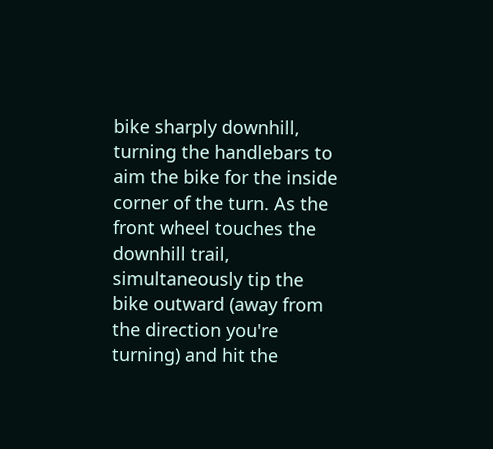bike sharply downhill, turning the handlebars to aim the bike for the inside corner of the turn. As the front wheel touches the downhill trail, simultaneously tip the bike outward (away from the direction you're turning) and hit the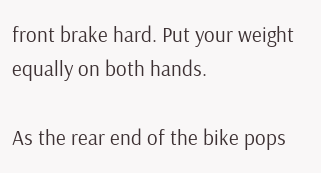front brake hard. Put your weight equally on both hands.

As the rear end of the bike pops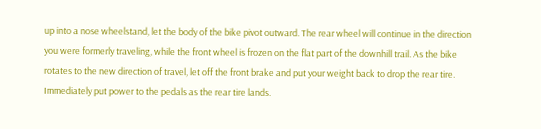up into a nose wheelstand, let the body of the bike pivot outward. The rear wheel will continue in the direction you were formerly traveling, while the front wheel is frozen on the flat part of the downhill trail. As the bike rotates to the new direction of travel, let off the front brake and put your weight back to drop the rear tire. Immediately put power to the pedals as the rear tire lands.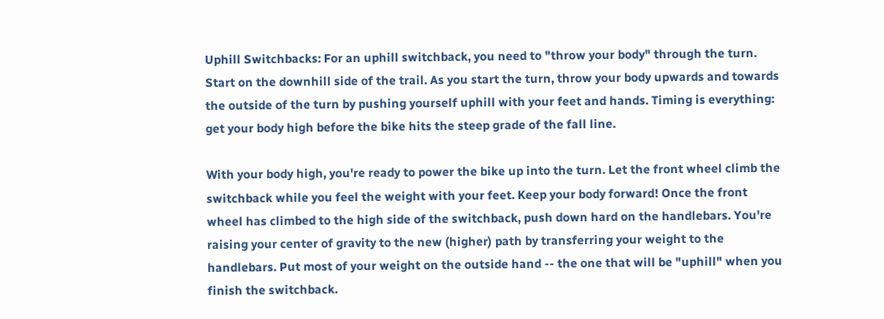Uphill Switchbacks: For an uphill switchback, you need to "throw your body" through the turn. Start on the downhill side of the trail. As you start the turn, throw your body upwards and towards the outside of the turn by pushing yourself uphill with your feet and hands. Timing is everything: get your body high before the bike hits the steep grade of the fall line.

With your body high, you're ready to power the bike up into the turn. Let the front wheel climb the switchback while you feel the weight with your feet. Keep your body forward! Once the front wheel has climbed to the high side of the switchback, push down hard on the handlebars. You're raising your center of gravity to the new (higher) path by transferring your weight to the handlebars. Put most of your weight on the outside hand -- the one that will be "uphill" when you finish the switchback.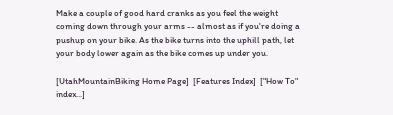Make a couple of good hard cranks as you feel the weight coming down through your arms -- almost as if you're doing a pushup on your bike. As the bike turns into the uphill path, let your body lower again as the bike comes up under you.

[UtahMountainBiking Home Page]  [Features Index]  ["How To" index...]